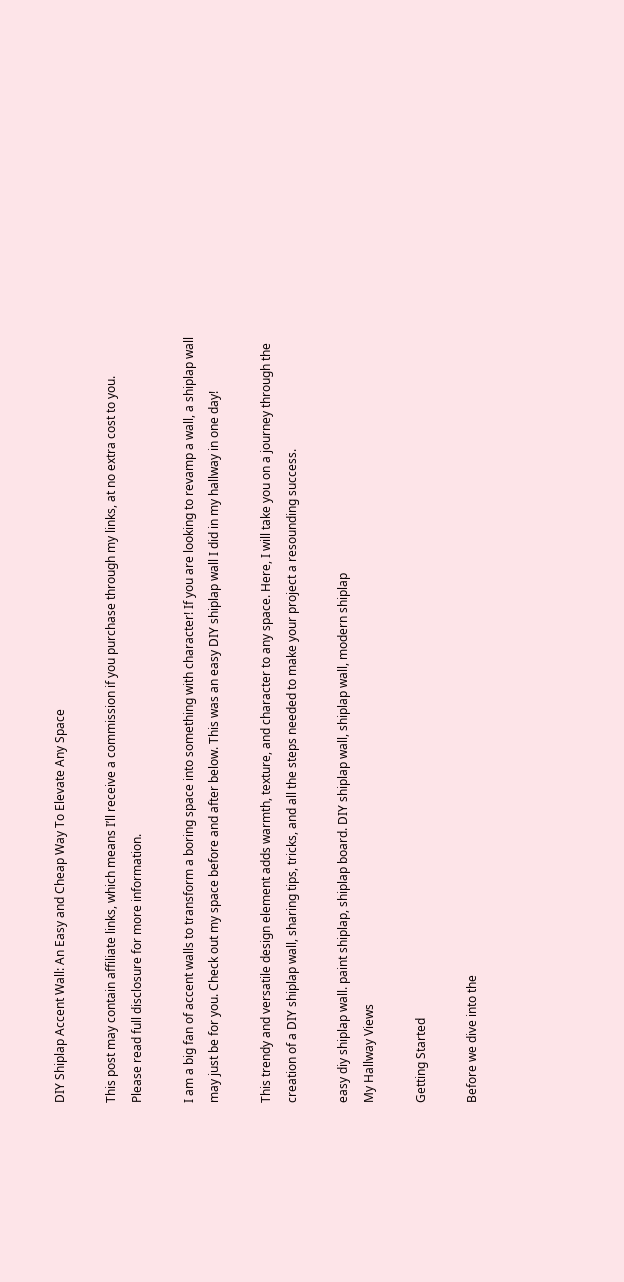DIY Shiplap Accent Wall: An Easy and Cheap Way To Elevate Any Space

This post may contain affiliate links, which means I’ll receive a commission if you purchase through my links, at no extra cost to you. Please read full disclosure for more information.

I am a big fan of accent walls to transform a boring space into something with character! If you are looking to revamp a wall, a shiplap wall may just be for you. Check out my space before and after below. This was an easy DIY shiplap wall I did in my hallway in one day!

This trendy and versatile design element adds warmth, texture, and character to any space. Here, I will take you on a journey through the creation of a DIY shiplap wall, sharing tips, tricks, and all the steps needed to make your project a resounding success.

easy diy shiplap wall. paint shiplap, shiplap board. DIY shiplap wall, shiplap wall, modern shiplap
My Hallway Views

Getting Started

Before we dive into the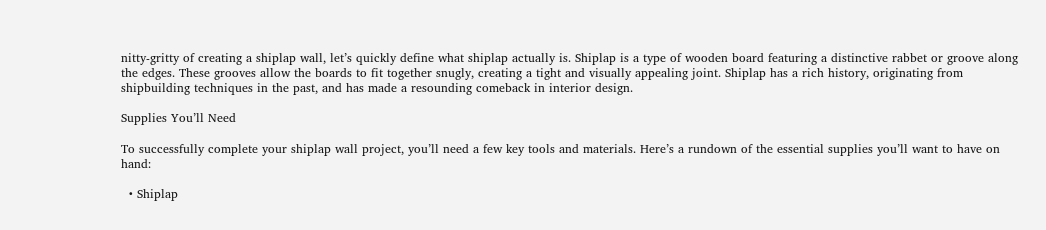nitty-gritty of creating a shiplap wall, let’s quickly define what shiplap actually is. Shiplap is a type of wooden board featuring a distinctive rabbet or groove along the edges. These grooves allow the boards to fit together snugly, creating a tight and visually appealing joint. Shiplap has a rich history, originating from shipbuilding techniques in the past, and has made a resounding comeback in interior design.

Supplies You’ll Need

To successfully complete your shiplap wall project, you’ll need a few key tools and materials. Here’s a rundown of the essential supplies you’ll want to have on hand:

  • Shiplap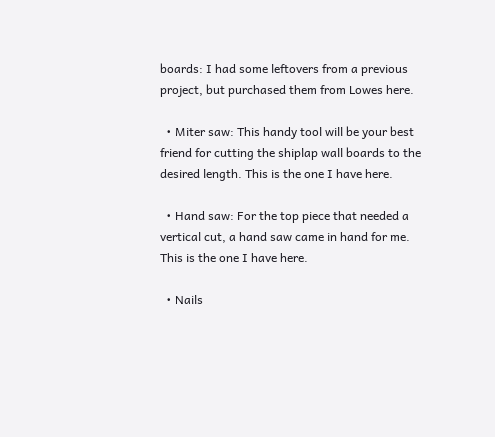boards: I had some leftovers from a previous project, but purchased them from Lowes here.

  • Miter saw: This handy tool will be your best friend for cutting the shiplap wall boards to the desired length. This is the one I have here.

  • Hand saw: For the top piece that needed a vertical cut, a hand saw came in hand for me. This is the one I have here.

  • Nails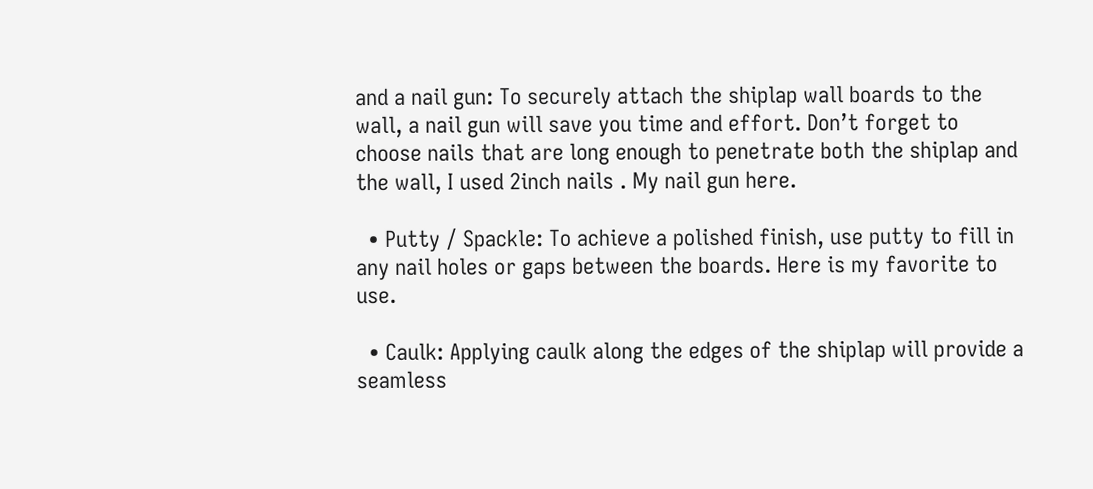and a nail gun: To securely attach the shiplap wall boards to the wall, a nail gun will save you time and effort. Don’t forget to choose nails that are long enough to penetrate both the shiplap and the wall, I used 2inch nails . My nail gun here.

  • Putty / Spackle: To achieve a polished finish, use putty to fill in any nail holes or gaps between the boards. Here is my favorite to use.

  • Caulk: Applying caulk along the edges of the shiplap will provide a seamless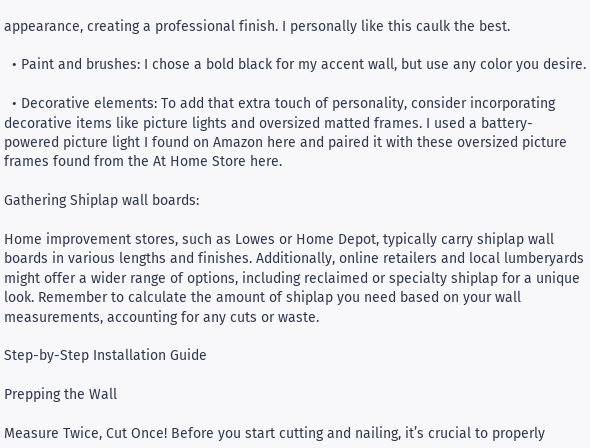appearance, creating a professional finish. I personally like this caulk the best.

  • Paint and brushes: I chose a bold black for my accent wall, but use any color you desire.

  • Decorative elements: To add that extra touch of personality, consider incorporating decorative items like picture lights and oversized matted frames. I used a battery-powered picture light I found on Amazon here and paired it with these oversized picture frames found from the At Home Store here.

Gathering Shiplap wall boards:

Home improvement stores, such as Lowes or Home Depot, typically carry shiplap wall boards in various lengths and finishes. Additionally, online retailers and local lumberyards might offer a wider range of options, including reclaimed or specialty shiplap for a unique look. Remember to calculate the amount of shiplap you need based on your wall measurements, accounting for any cuts or waste.

Step-by-Step Installation Guide

Prepping the Wall

Measure Twice, Cut Once! Before you start cutting and nailing, it’s crucial to properly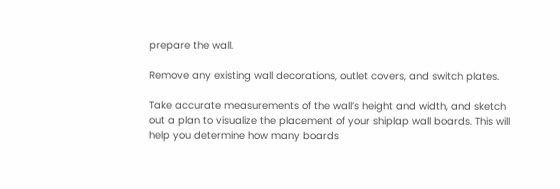prepare the wall.

Remove any existing wall decorations, outlet covers, and switch plates.

Take accurate measurements of the wall’s height and width, and sketch out a plan to visualize the placement of your shiplap wall boards. This will help you determine how many boards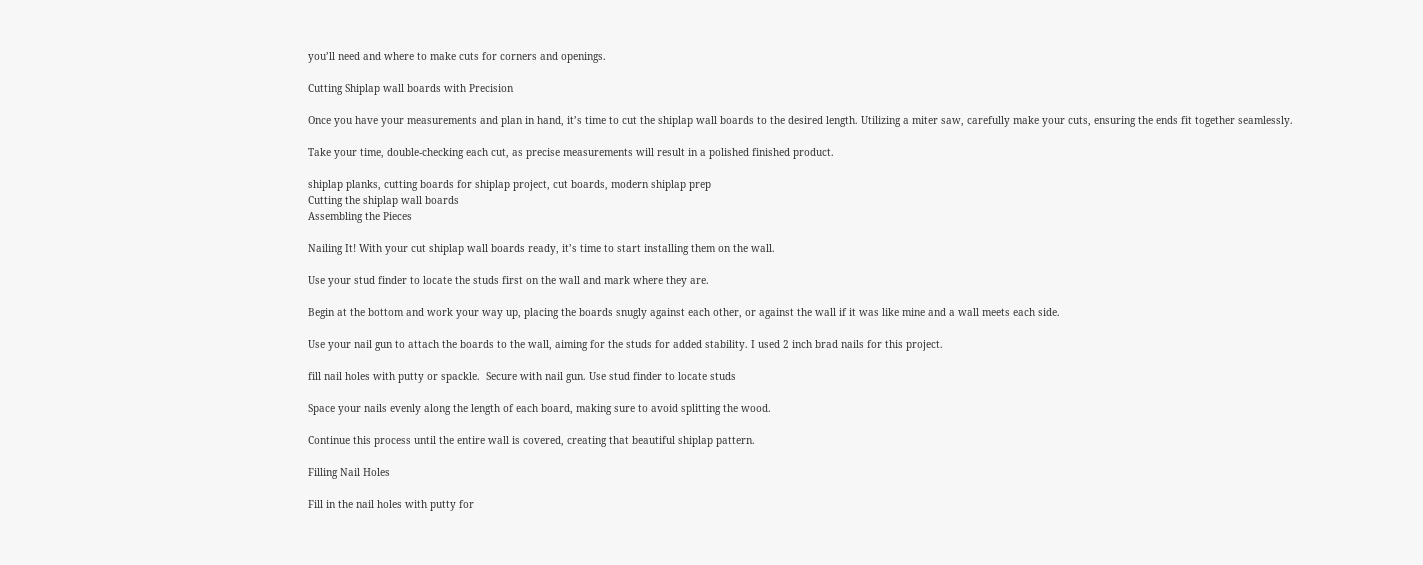you’ll need and where to make cuts for corners and openings.

Cutting Shiplap wall boards with Precision

Once you have your measurements and plan in hand, it’s time to cut the shiplap wall boards to the desired length. Utilizing a miter saw, carefully make your cuts, ensuring the ends fit together seamlessly.

Take your time, double-checking each cut, as precise measurements will result in a polished finished product.

shiplap planks, cutting boards for shiplap project, cut boards, modern shiplap prep
Cutting the shiplap wall boards
Assembling the Pieces

Nailing It! With your cut shiplap wall boards ready, it’s time to start installing them on the wall.

Use your stud finder to locate the studs first on the wall and mark where they are.

Begin at the bottom and work your way up, placing the boards snugly against each other, or against the wall if it was like mine and a wall meets each side.

Use your nail gun to attach the boards to the wall, aiming for the studs for added stability. I used 2 inch brad nails for this project.

fill nail holes with putty or spackle.  Secure with nail gun. Use stud finder to locate studs

Space your nails evenly along the length of each board, making sure to avoid splitting the wood.

Continue this process until the entire wall is covered, creating that beautiful shiplap pattern.

Filling Nail Holes

Fill in the nail holes with putty for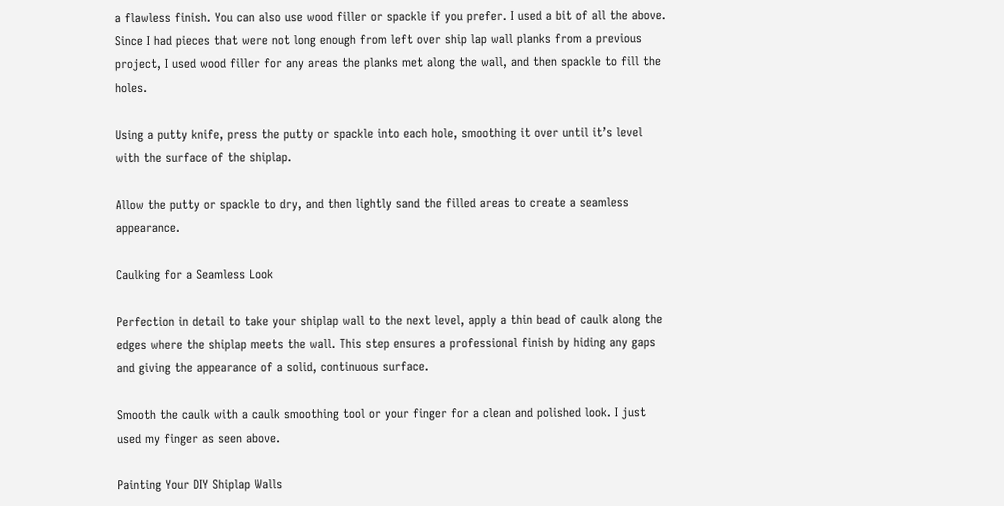a flawless finish. You can also use wood filler or spackle if you prefer. I used a bit of all the above. Since I had pieces that were not long enough from left over ship lap wall planks from a previous project, I used wood filler for any areas the planks met along the wall, and then spackle to fill the holes.

Using a putty knife, press the putty or spackle into each hole, smoothing it over until it’s level with the surface of the shiplap.

Allow the putty or spackle to dry, and then lightly sand the filled areas to create a seamless appearance.

Caulking for a Seamless Look

Perfection in detail to take your shiplap wall to the next level, apply a thin bead of caulk along the edges where the shiplap meets the wall. This step ensures a professional finish by hiding any gaps and giving the appearance of a solid, continuous surface.

Smooth the caulk with a caulk smoothing tool or your finger for a clean and polished look. I just used my finger as seen above.

Painting Your DIY Shiplap Walls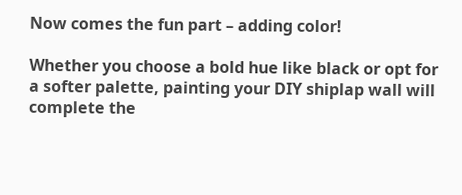Now comes the fun part – adding color!

Whether you choose a bold hue like black or opt for a softer palette, painting your DIY shiplap wall will complete the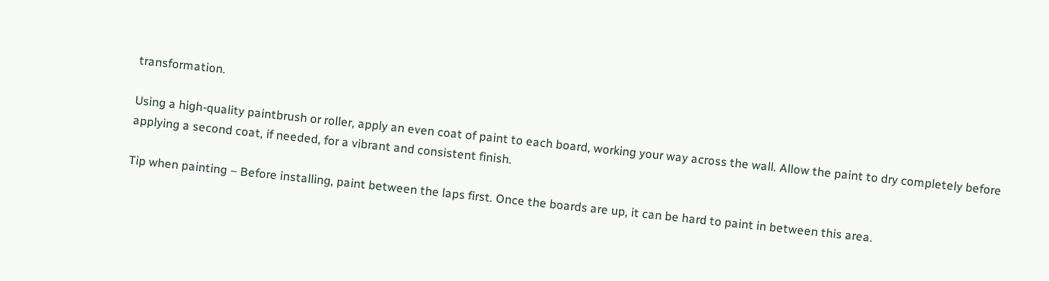transformation.

Using a high-quality paintbrush or roller, apply an even coat of paint to each board, working your way across the wall. Allow the paint to dry completely before applying a second coat, if needed, for a vibrant and consistent finish.

Tip when painting – Before installing, paint between the laps first. Once the boards are up, it can be hard to paint in between this area.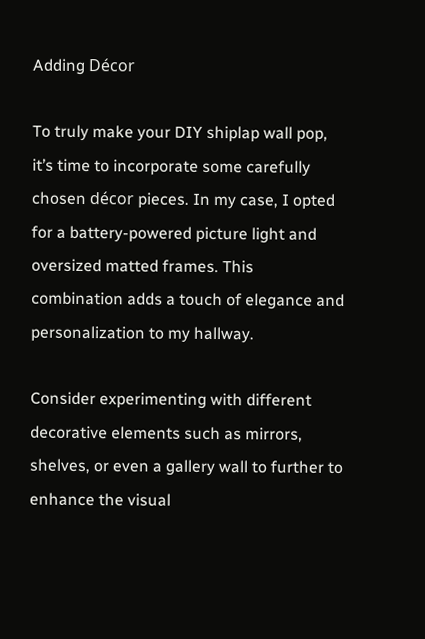Adding Décor

To truly make your DIY shiplap wall pop, it’s time to incorporate some carefully chosen décor pieces. In my case, I opted for a battery-powered picture light and oversized matted frames. This combination adds a touch of elegance and personalization to my hallway.

Consider experimenting with different decorative elements such as mirrors, shelves, or even a gallery wall to further to enhance the visual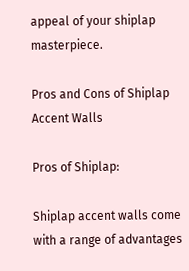appeal of your shiplap masterpiece.

Pros and Cons of Shiplap Accent Walls

Pros of Shiplap:

Shiplap accent walls come with a range of advantages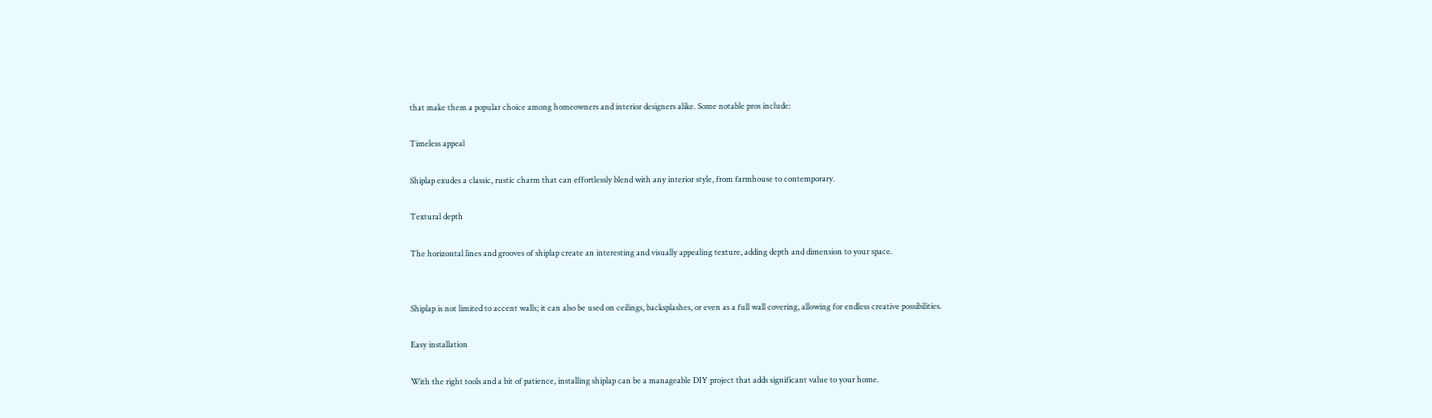that make them a popular choice among homeowners and interior designers alike. Some notable pros include:

Timeless appeal

Shiplap exudes a classic, rustic charm that can effortlessly blend with any interior style, from farmhouse to contemporary.

Textural depth

The horizontal lines and grooves of shiplap create an interesting and visually appealing texture, adding depth and dimension to your space.


Shiplap is not limited to accent walls; it can also be used on ceilings, backsplashes, or even as a full wall covering, allowing for endless creative possibilities.

Easy installation

With the right tools and a bit of patience, installing shiplap can be a manageable DIY project that adds significant value to your home.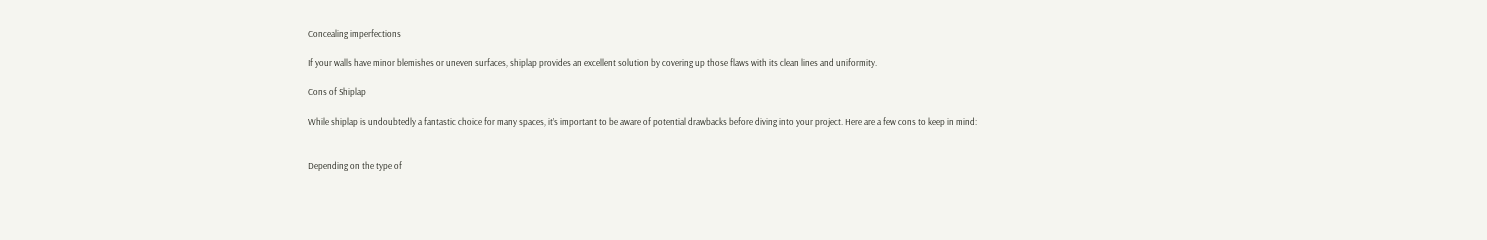Concealing imperfections

If your walls have minor blemishes or uneven surfaces, shiplap provides an excellent solution by covering up those flaws with its clean lines and uniformity.

Cons of Shiplap

While shiplap is undoubtedly a fantastic choice for many spaces, it’s important to be aware of potential drawbacks before diving into your project. Here are a few cons to keep in mind:


Depending on the type of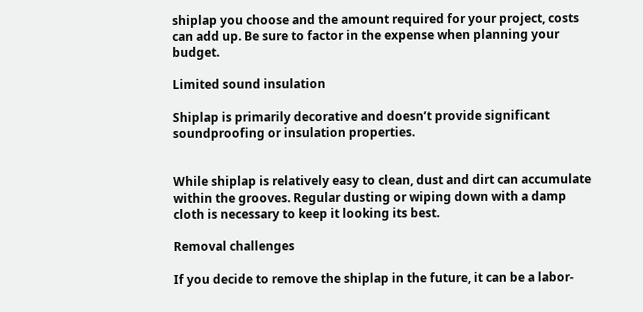shiplap you choose and the amount required for your project, costs can add up. Be sure to factor in the expense when planning your budget.

Limited sound insulation

Shiplap is primarily decorative and doesn’t provide significant soundproofing or insulation properties.


While shiplap is relatively easy to clean, dust and dirt can accumulate within the grooves. Regular dusting or wiping down with a damp cloth is necessary to keep it looking its best.

Removal challenges

If you decide to remove the shiplap in the future, it can be a labor-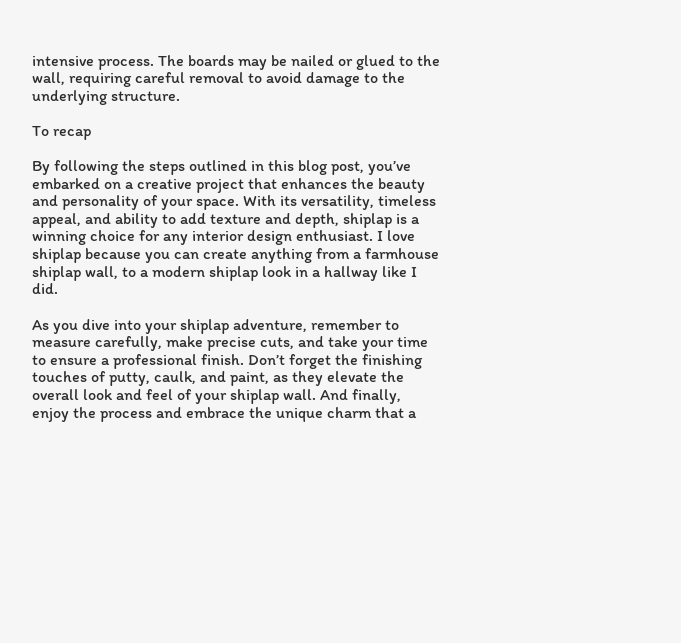intensive process. The boards may be nailed or glued to the wall, requiring careful removal to avoid damage to the underlying structure.

To recap

By following the steps outlined in this blog post, you’ve embarked on a creative project that enhances the beauty and personality of your space. With its versatility, timeless appeal, and ability to add texture and depth, shiplap is a winning choice for any interior design enthusiast. I love shiplap because you can create anything from a farmhouse shiplap wall, to a modern shiplap look in a hallway like I did.

As you dive into your shiplap adventure, remember to measure carefully, make precise cuts, and take your time to ensure a professional finish. Don’t forget the finishing touches of putty, caulk, and paint, as they elevate the overall look and feel of your shiplap wall. And finally, enjoy the process and embrace the unique charm that a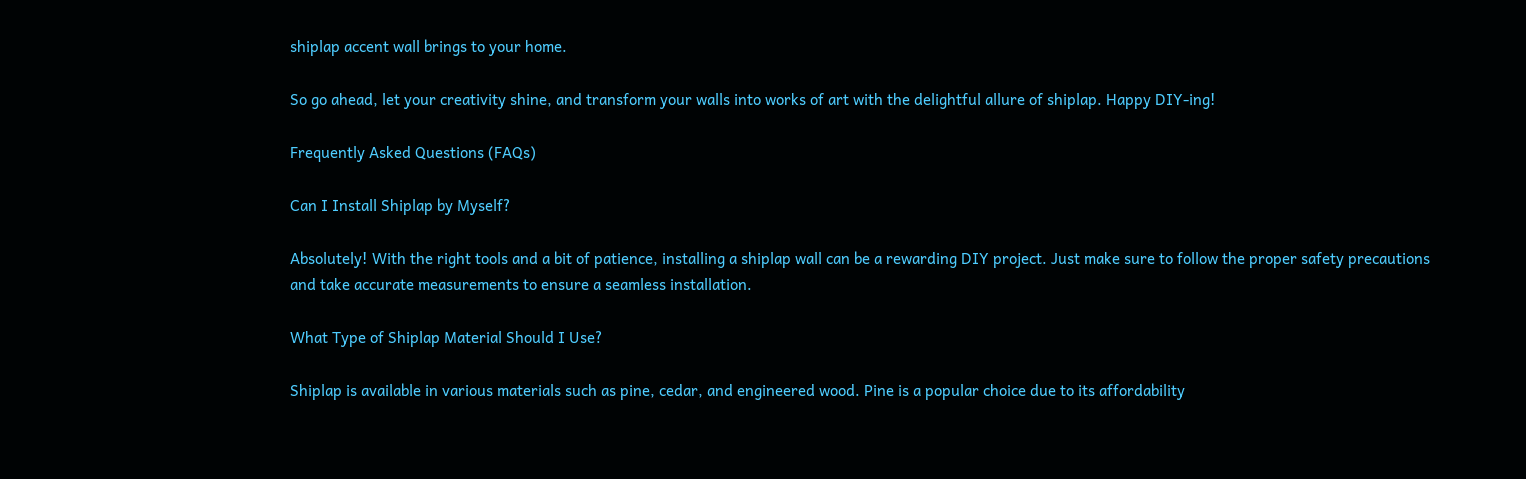shiplap accent wall brings to your home.

So go ahead, let your creativity shine, and transform your walls into works of art with the delightful allure of shiplap. Happy DIY-ing!

Frequently Asked Questions (FAQs)

Can I Install Shiplap by Myself?

Absolutely! With the right tools and a bit of patience, installing a shiplap wall can be a rewarding DIY project. Just make sure to follow the proper safety precautions and take accurate measurements to ensure a seamless installation.

What Type of Shiplap Material Should I Use?

Shiplap is available in various materials such as pine, cedar, and engineered wood. Pine is a popular choice due to its affordability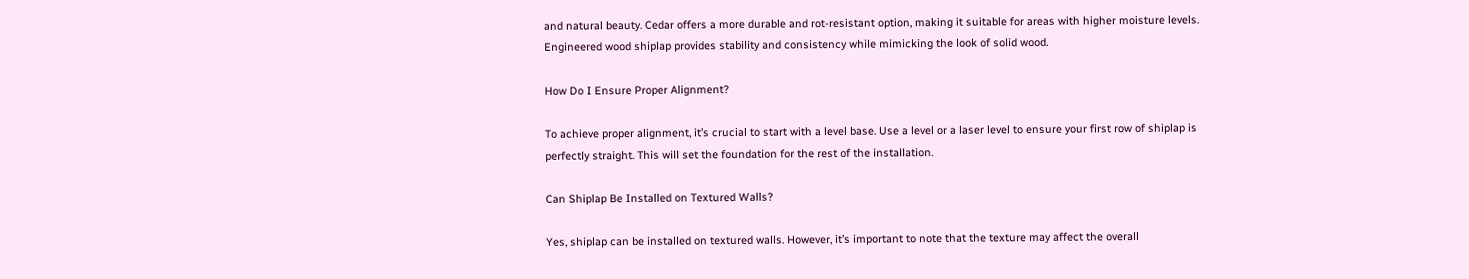and natural beauty. Cedar offers a more durable and rot-resistant option, making it suitable for areas with higher moisture levels. Engineered wood shiplap provides stability and consistency while mimicking the look of solid wood.

How Do I Ensure Proper Alignment?

To achieve proper alignment, it’s crucial to start with a level base. Use a level or a laser level to ensure your first row of shiplap is perfectly straight. This will set the foundation for the rest of the installation.

Can Shiplap Be Installed on Textured Walls?

Yes, shiplap can be installed on textured walls. However, it’s important to note that the texture may affect the overall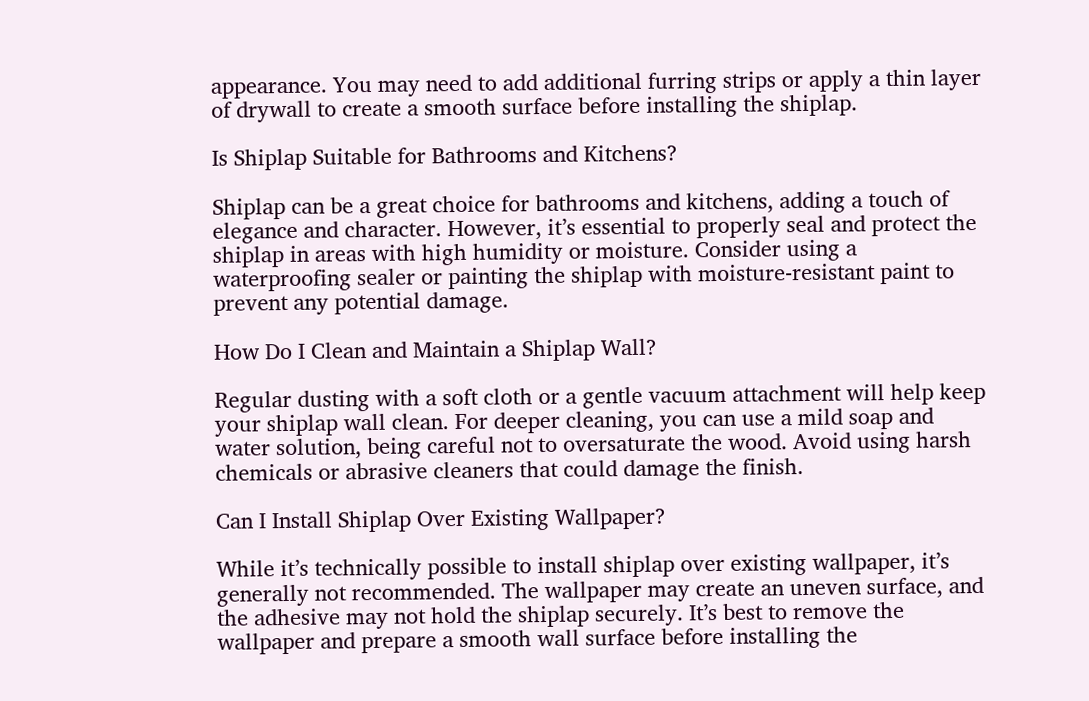appearance. You may need to add additional furring strips or apply a thin layer of drywall to create a smooth surface before installing the shiplap.

Is Shiplap Suitable for Bathrooms and Kitchens?

Shiplap can be a great choice for bathrooms and kitchens, adding a touch of elegance and character. However, it’s essential to properly seal and protect the shiplap in areas with high humidity or moisture. Consider using a waterproofing sealer or painting the shiplap with moisture-resistant paint to prevent any potential damage.

How Do I Clean and Maintain a Shiplap Wall?

Regular dusting with a soft cloth or a gentle vacuum attachment will help keep your shiplap wall clean. For deeper cleaning, you can use a mild soap and water solution, being careful not to oversaturate the wood. Avoid using harsh chemicals or abrasive cleaners that could damage the finish.

Can I Install Shiplap Over Existing Wallpaper?

While it’s technically possible to install shiplap over existing wallpaper, it’s generally not recommended. The wallpaper may create an uneven surface, and the adhesive may not hold the shiplap securely. It’s best to remove the wallpaper and prepare a smooth wall surface before installing the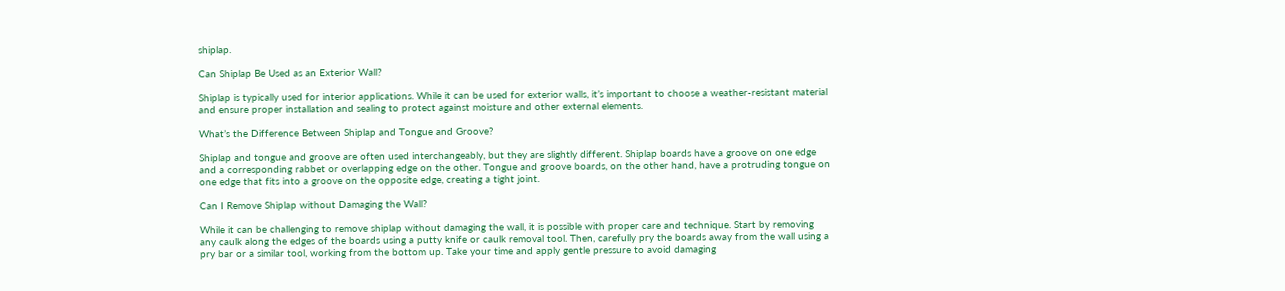shiplap.

Can Shiplap Be Used as an Exterior Wall?

Shiplap is typically used for interior applications. While it can be used for exterior walls, it’s important to choose a weather-resistant material and ensure proper installation and sealing to protect against moisture and other external elements.

What’s the Difference Between Shiplap and Tongue and Groove?

Shiplap and tongue and groove are often used interchangeably, but they are slightly different. Shiplap boards have a groove on one edge and a corresponding rabbet or overlapping edge on the other. Tongue and groove boards, on the other hand, have a protruding tongue on one edge that fits into a groove on the opposite edge, creating a tight joint.

Can I Remove Shiplap without Damaging the Wall?

While it can be challenging to remove shiplap without damaging the wall, it is possible with proper care and technique. Start by removing any caulk along the edges of the boards using a putty knife or caulk removal tool. Then, carefully pry the boards away from the wall using a pry bar or a similar tool, working from the bottom up. Take your time and apply gentle pressure to avoid damaging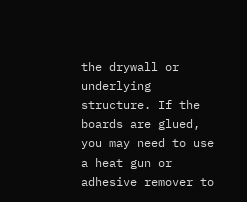the drywall or underlying structure. If the boards are glued, you may need to use a heat gun or adhesive remover to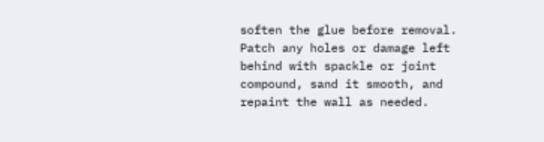soften the glue before removal. Patch any holes or damage left behind with spackle or joint compound, sand it smooth, and repaint the wall as needed.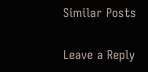Similar Posts

Leave a Reply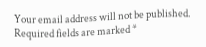Your email address will not be published. Required fields are marked *